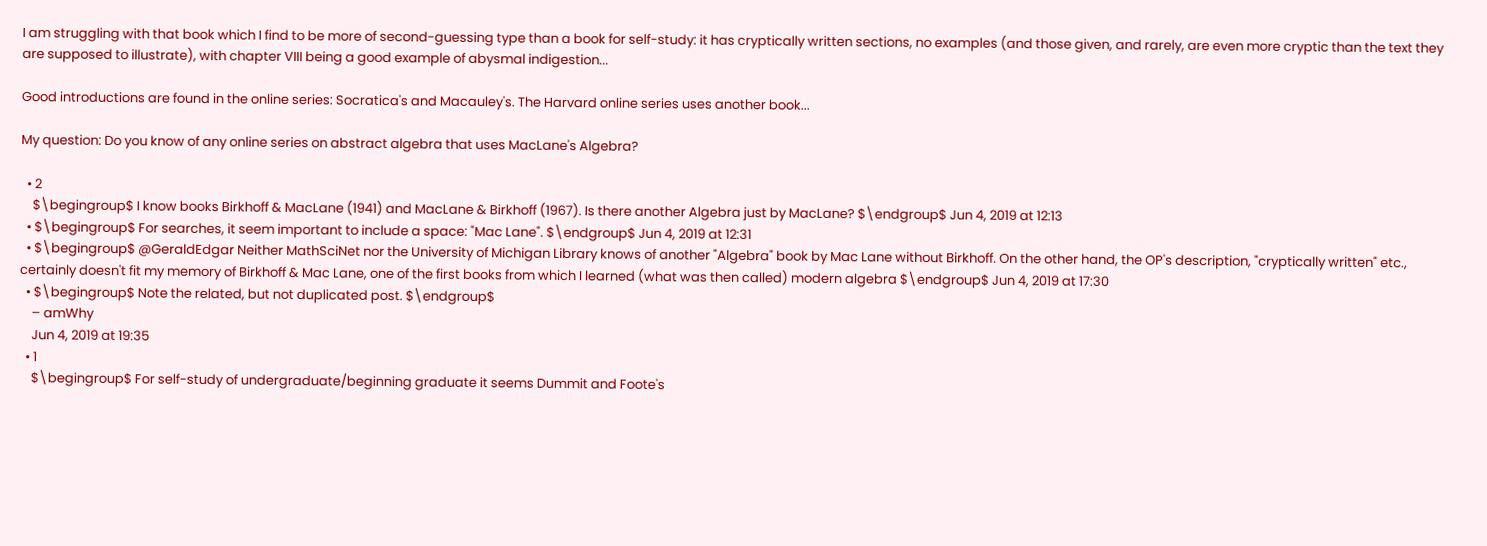I am struggling with that book which I find to be more of second-guessing type than a book for self-study: it has cryptically written sections, no examples (and those given, and rarely, are even more cryptic than the text they are supposed to illustrate), with chapter VIII being a good example of abysmal indigestion...

Good introductions are found in the online series: Socratica's and Macauley's. The Harvard online series uses another book...

My question: Do you know of any online series on abstract algebra that uses MacLane's Algebra?

  • 2
    $\begingroup$ I know books Birkhoff & MacLane (1941) and MacLane & Birkhoff (1967). Is there another Algebra just by MacLane? $\endgroup$ Jun 4, 2019 at 12:13
  • $\begingroup$ For searches, it seem important to include a space: "Mac Lane". $\endgroup$ Jun 4, 2019 at 12:31
  • $\begingroup$ @GeraldEdgar Neither MathSciNet nor the University of Michigan Library knows of another "Algebra" book by Mac Lane without Birkhoff. On the other hand, the OP's description, "cryptically written" etc., certainly doesn't fit my memory of Birkhoff & Mac Lane, one of the first books from which I learned (what was then called) modern algebra $\endgroup$ Jun 4, 2019 at 17:30
  • $\begingroup$ Note the related, but not duplicated post. $\endgroup$
    – amWhy
    Jun 4, 2019 at 19:35
  • 1
    $\begingroup$ For self-study of undergraduate/beginning graduate it seems Dummit and Foote's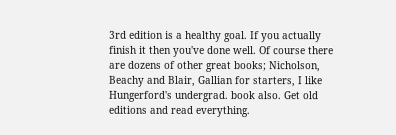3rd edition is a healthy goal. If you actually finish it then you've done well. Of course there are dozens of other great books; Nicholson, Beachy and Blair, Gallian for starters, I like Hungerford's undergrad. book also. Get old editions and read everything.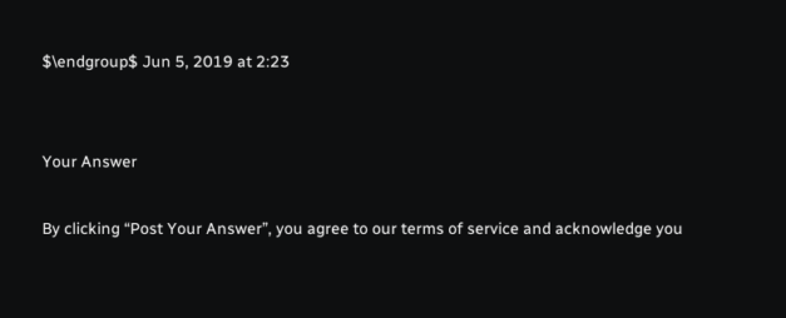$\endgroup$ Jun 5, 2019 at 2:23


Your Answer

By clicking “Post Your Answer”, you agree to our terms of service and acknowledge you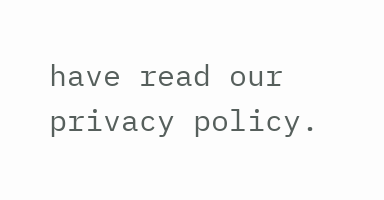have read our privacy policy.